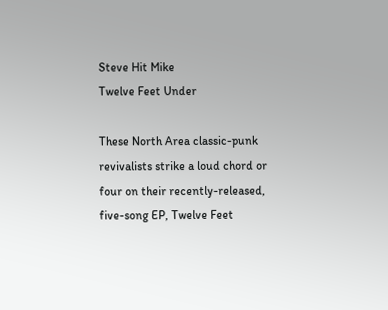Steve Hit Mike
Twelve Feet Under

These North Area classic-punk revivalists strike a loud chord or four on their recently-released, five-song EP, Twelve Feet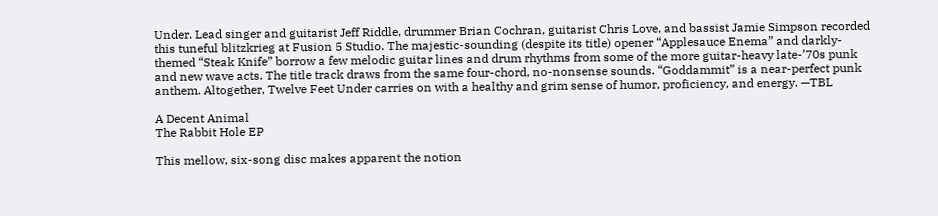Under. Lead singer and guitarist Jeff Riddle, drummer Brian Cochran, guitarist Chris Love, and bassist Jamie Simpson recorded this tuneful blitzkrieg at Fusion 5 Studio. The majestic-sounding (despite its title) opener “Applesauce Enema” and darkly-themed “Steak Knife” borrow a few melodic guitar lines and drum rhythms from some of the more guitar-heavy late-’70s punk and new wave acts. The title track draws from the same four-chord, no-nonsense sounds. “Goddammit” is a near-perfect punk anthem. Altogether, Twelve Feet Under carries on with a healthy and grim sense of humor, proficiency, and energy. —TBL

A Decent Animal
The Rabbit Hole EP

This mellow, six-song disc makes apparent the notion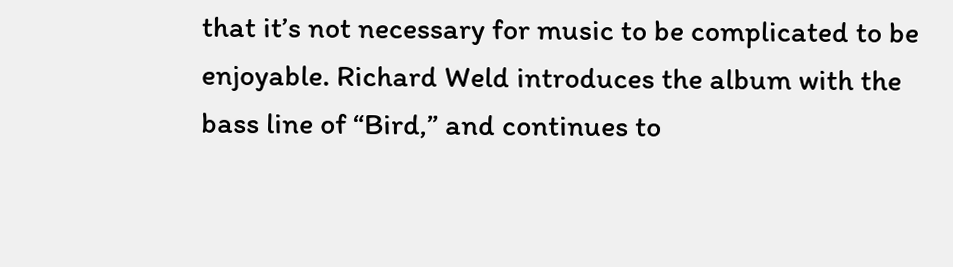that it’s not necessary for music to be complicated to be enjoyable. Richard Weld introduces the album with the bass line of “Bird,” and continues to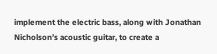implement the electric bass, along with Jonathan Nicholson’s acoustic guitar, to create a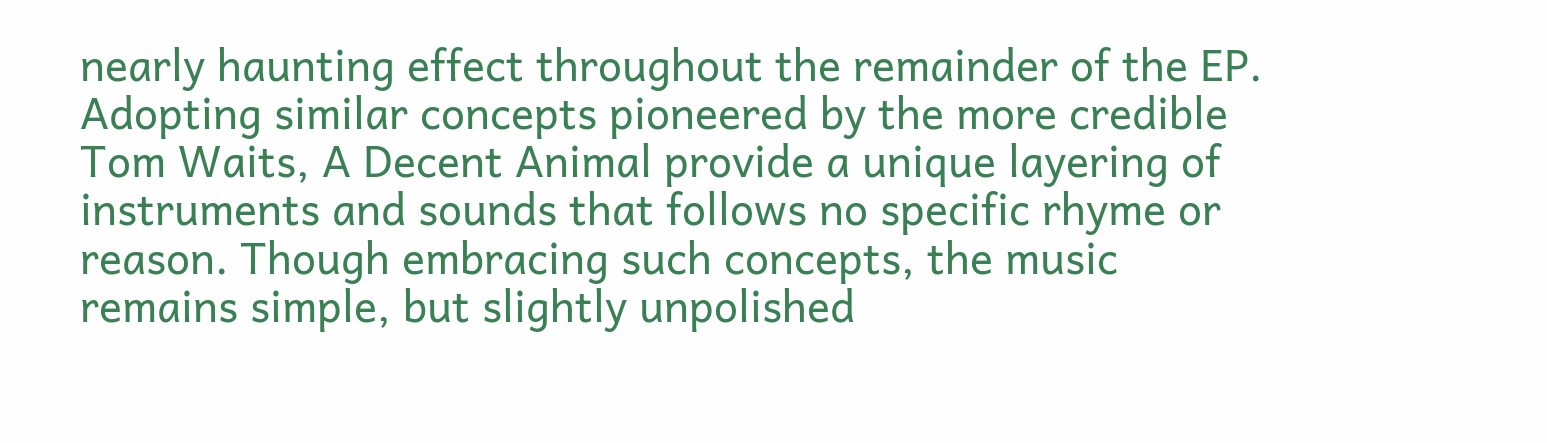nearly haunting effect throughout the remainder of the EP. Adopting similar concepts pioneered by the more credible Tom Waits, A Decent Animal provide a unique layering of instruments and sounds that follows no specific rhyme or reason. Though embracing such concepts, the music remains simple, but slightly unpolished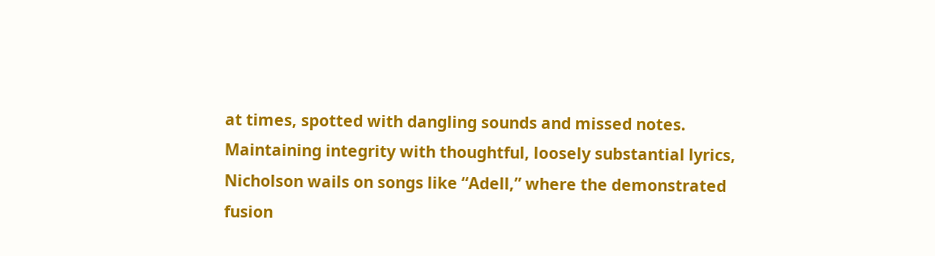at times, spotted with dangling sounds and missed notes. Maintaining integrity with thoughtful, loosely substantial lyrics, Nicholson wails on songs like “Adell,” where the demonstrated fusion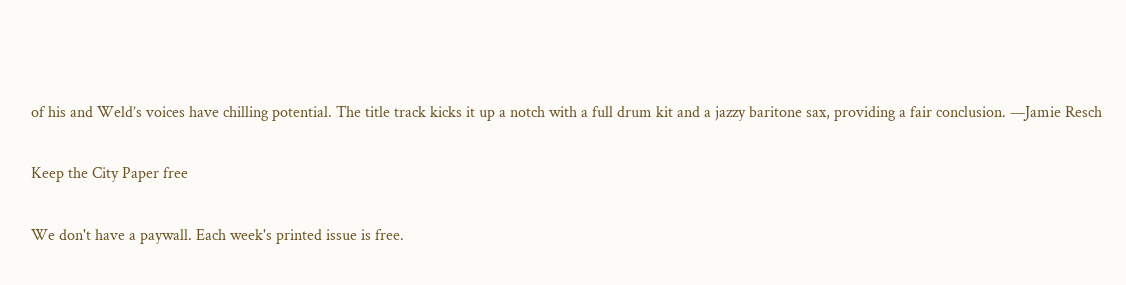of his and Weld’s voices have chilling potential. The title track kicks it up a notch with a full drum kit and a jazzy baritone sax, providing a fair conclusion. —Jamie Resch

Keep the City Paper free

We don't have a paywall. Each week's printed issue is free.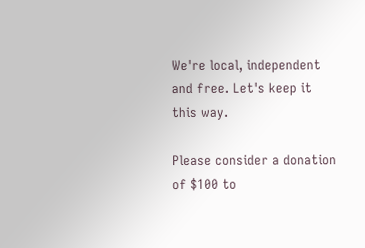We're local, independent and free. Let's keep it this way.

Please consider a donation of $100 to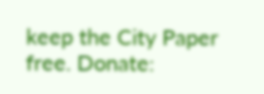keep the City Paper free. Donate: